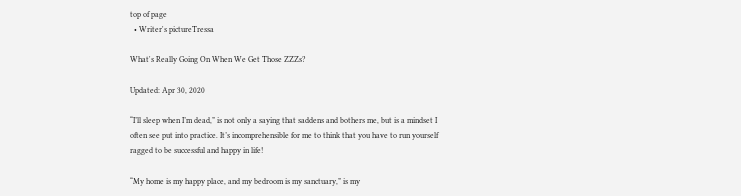top of page
  • Writer's pictureTressa

What's Really Going On When We Get Those ZZZs?

Updated: Apr 30, 2020

“I’ll sleep when I’m dead,” is not only a saying that saddens and bothers me, but is a mindset I often see put into practice. It’s incomprehensible for me to think that you have to run yourself ragged to be successful and happy in life!

“My home is my happy place, and my bedroom is my sanctuary,” is my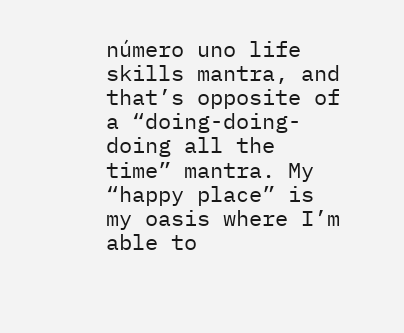número uno life skills mantra, and that’s opposite of a “doing-doing-doing all the time” mantra. My “happy place” is my oasis where I’m able to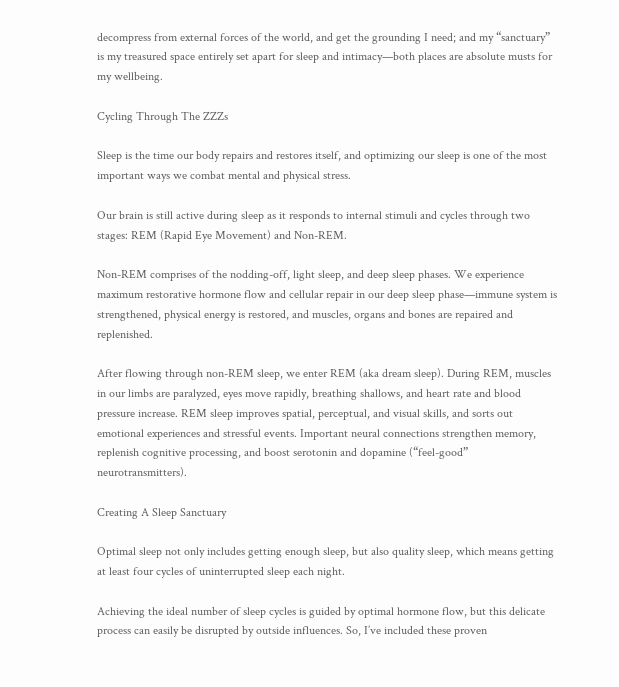decompress from external forces of the world, and get the grounding I need; and my “sanctuary” is my treasured space entirely set apart for sleep and intimacy—both places are absolute musts for my wellbeing.

Cycling Through The ZZZs

Sleep is the time our body repairs and restores itself, and optimizing our sleep is one of the most important ways we combat mental and physical stress.

Our brain is still active during sleep as it responds to internal stimuli and cycles through two stages: REM (Rapid Eye Movement) and Non-REM.

Non-REM comprises of the nodding-off, light sleep, and deep sleep phases. We experience maximum restorative hormone flow and cellular repair in our deep sleep phase—immune system is strengthened, physical energy is restored, and muscles, organs and bones are repaired and replenished.

After flowing through non-REM sleep, we enter REM (aka dream sleep). During REM, muscles in our limbs are paralyzed, eyes move rapidly, breathing shallows, and heart rate and blood pressure increase. REM sleep improves spatial, perceptual, and visual skills, and sorts out emotional experiences and stressful events. Important neural connections strengthen memory, replenish cognitive processing, and boost serotonin and dopamine (“feel-good” neurotransmitters).

Creating A Sleep Sanctuary

Optimal sleep not only includes getting enough sleep, but also quality sleep, which means getting at least four cycles of uninterrupted sleep each night.

Achieving the ideal number of sleep cycles is guided by optimal hormone flow, but this delicate process can easily be disrupted by outside influences. So, I’ve included these proven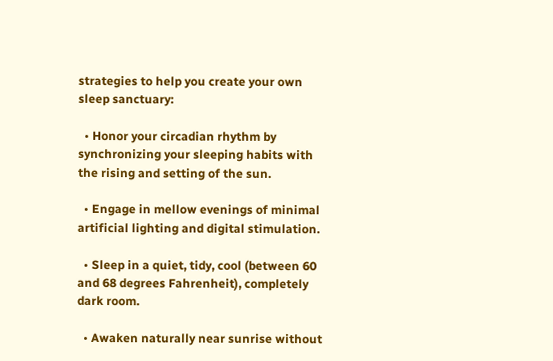strategies to help you create your own sleep sanctuary:

  • Honor your circadian rhythm by synchronizing your sleeping habits with the rising and setting of the sun.

  • Engage in mellow evenings of minimal artificial lighting and digital stimulation.

  • Sleep in a quiet, tidy, cool (between 60 and 68 degrees Fahrenheit), completely dark room.

  • Awaken naturally near sunrise without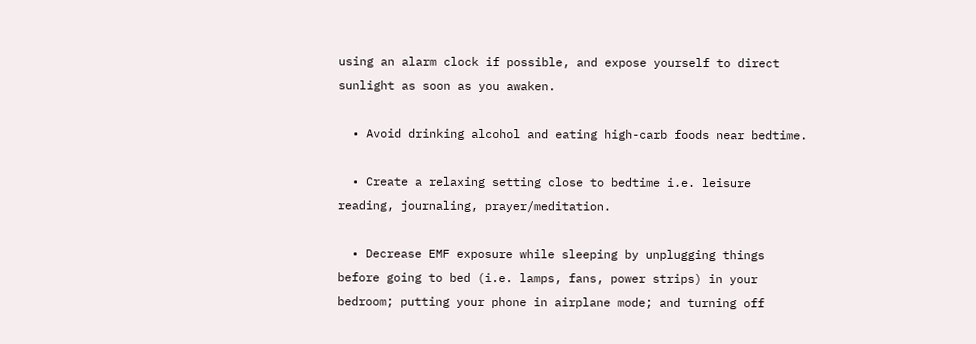using an alarm clock if possible, and expose yourself to direct sunlight as soon as you awaken.

  • Avoid drinking alcohol and eating high-carb foods near bedtime.

  • Create a relaxing setting close to bedtime i.e. leisure reading, journaling, prayer/meditation.

  • Decrease EMF exposure while sleeping by unplugging things before going to bed (i.e. lamps, fans, power strips) in your bedroom; putting your phone in airplane mode; and turning off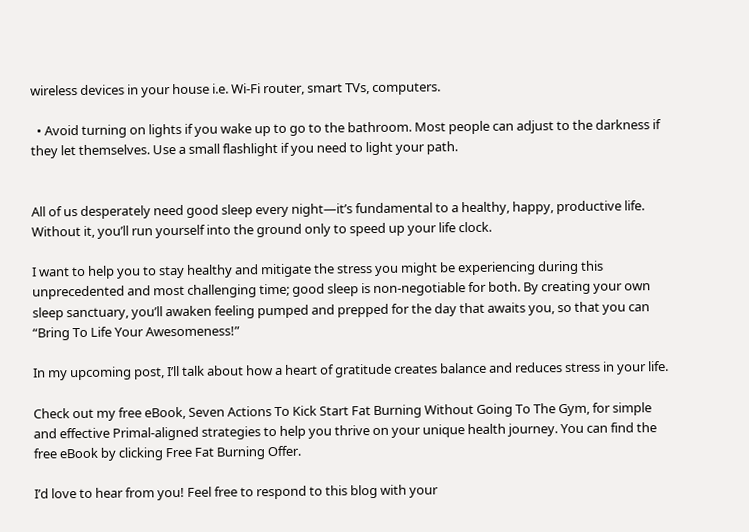wireless devices in your house i.e. Wi-Fi router, smart TVs, computers.

  • Avoid turning on lights if you wake up to go to the bathroom. Most people can adjust to the darkness if they let themselves. Use a small flashlight if you need to light your path.


All of us desperately need good sleep every night—it’s fundamental to a healthy, happy, productive life. Without it, you’ll run yourself into the ground only to speed up your life clock.

I want to help you to stay healthy and mitigate the stress you might be experiencing during this unprecedented and most challenging time; good sleep is non-negotiable for both. By creating your own sleep sanctuary, you’ll awaken feeling pumped and prepped for the day that awaits you, so that you can “Bring To Life Your Awesomeness!”

In my upcoming post, I’ll talk about how a heart of gratitude creates balance and reduces stress in your life.

Check out my free eBook, Seven Actions To Kick Start Fat Burning Without Going To The Gym, for simple and effective Primal-aligned strategies to help you thrive on your unique health journey. You can find the free eBook by clicking Free Fat Burning Offer.

I’d love to hear from you! Feel free to respond to this blog with your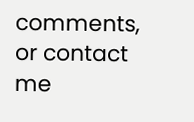comments, or contact me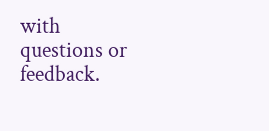with questions or feedback.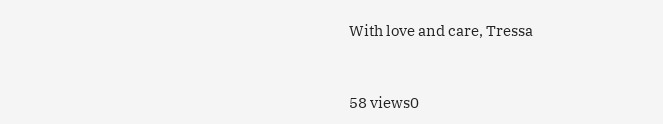With love and care, Tressa


58 views0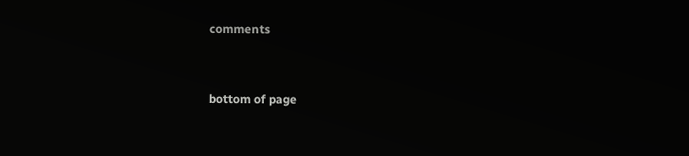comments


bottom of page